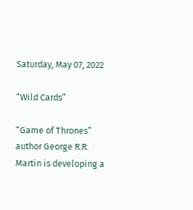Saturday, May 07, 2022

“Wild Cards”

“Game of Thrones” author George R.R. Martin is developing a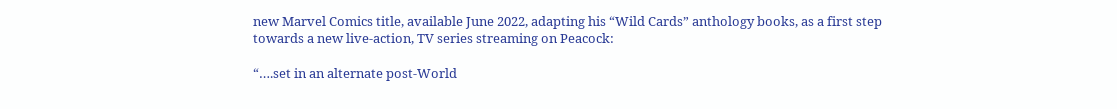new Marvel Comics title, available June 2022, adapting his “Wild Cards” anthology books, as a first step towards a new live-action, TV series streaming on Peacock:

“….set in an alternate post-World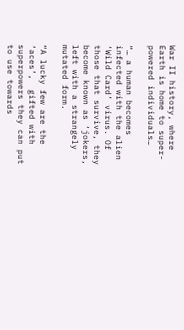War II history, where Earth is home to super-powered individuals…

“… a human becomes infected with the alien ‘Wild Card’ virus. Of those that survive, they become known as ‘jokers, left with a strangely mutated form.

“A lucky few are the ‘aces’,  gifted with superpowers they can put to use towards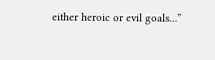either heroic or evil goals…”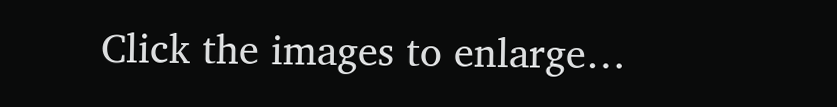Click the images to enlarge…